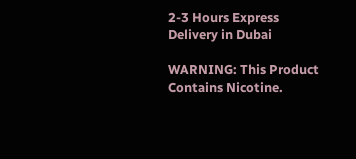2-3 Hours Express Delivery in Dubai

WARNING: This Product Contains Nicotine.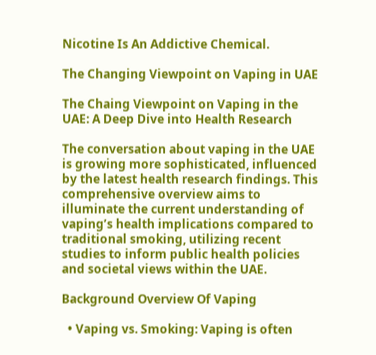Nicotine Is An Addictive Chemical.

The Changing Viewpoint on Vaping in UAE

The Chaing Viewpoint on Vaping in the UAE: A Deep Dive into Health Research

The conversation about vaping in the UAE is growing more sophisticated, influenced by the latest health research findings. This comprehensive overview aims to illuminate the current understanding of vaping’s health implications compared to traditional smoking, utilizing recent studies to inform public health policies and societal views within the UAE.

Background Overview Of Vaping

  • Vaping vs. Smoking: Vaping is often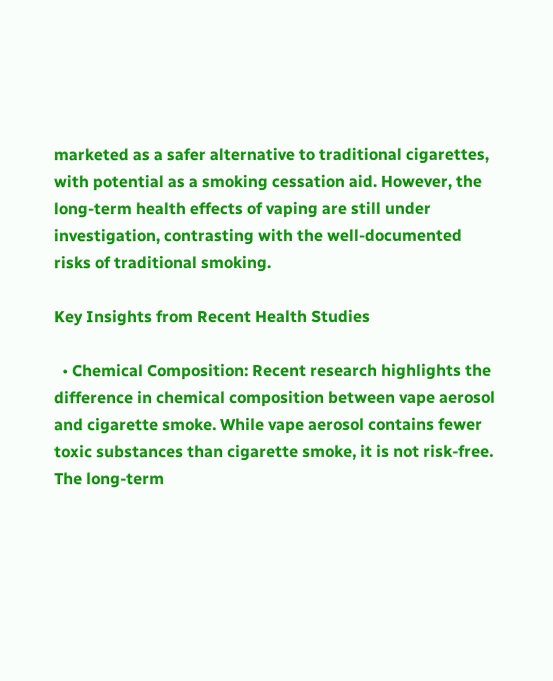marketed as a safer alternative to traditional cigarettes, with potential as a smoking cessation aid. However, the long-term health effects of vaping are still under investigation, contrasting with the well-documented risks of traditional smoking.

Key Insights from Recent Health Studies

  • Chemical Composition: Recent research highlights the difference in chemical composition between vape aerosol and cigarette smoke. While vape aerosol contains fewer toxic substances than cigarette smoke, it is not risk-free. The long-term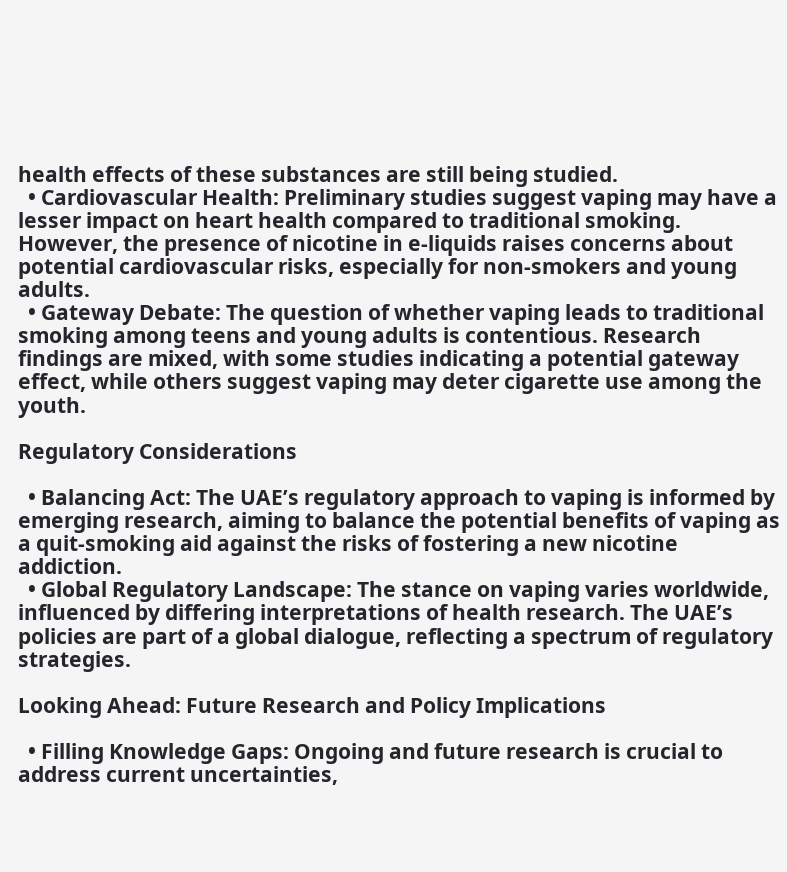health effects of these substances are still being studied.
  • Cardiovascular Health: Preliminary studies suggest vaping may have a lesser impact on heart health compared to traditional smoking. However, the presence of nicotine in e-liquids raises concerns about potential cardiovascular risks, especially for non-smokers and young adults.
  • Gateway Debate: The question of whether vaping leads to traditional smoking among teens and young adults is contentious. Research findings are mixed, with some studies indicating a potential gateway effect, while others suggest vaping may deter cigarette use among the youth.

Regulatory Considerations

  • Balancing Act: The UAE’s regulatory approach to vaping is informed by emerging research, aiming to balance the potential benefits of vaping as a quit-smoking aid against the risks of fostering a new nicotine addiction.
  • Global Regulatory Landscape: The stance on vaping varies worldwide, influenced by differing interpretations of health research. The UAE’s policies are part of a global dialogue, reflecting a spectrum of regulatory strategies.

Looking Ahead: Future Research and Policy Implications

  • Filling Knowledge Gaps: Ongoing and future research is crucial to address current uncertainties,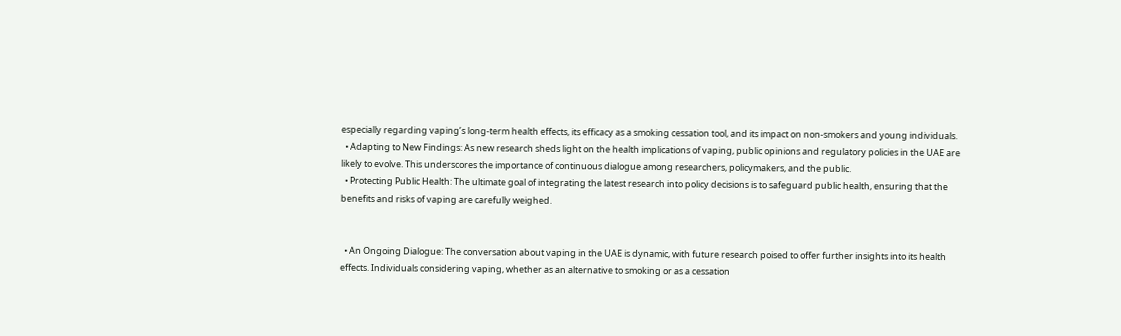especially regarding vaping’s long-term health effects, its efficacy as a smoking cessation tool, and its impact on non-smokers and young individuals.
  • Adapting to New Findings: As new research sheds light on the health implications of vaping, public opinions and regulatory policies in the UAE are likely to evolve. This underscores the importance of continuous dialogue among researchers, policymakers, and the public.
  • Protecting Public Health: The ultimate goal of integrating the latest research into policy decisions is to safeguard public health, ensuring that the benefits and risks of vaping are carefully weighed.


  • An Ongoing Dialogue: The conversation about vaping in the UAE is dynamic, with future research poised to offer further insights into its health effects. Individuals considering vaping, whether as an alternative to smoking or as a cessation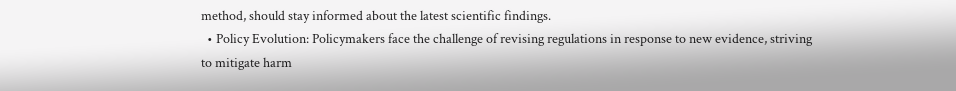method, should stay informed about the latest scientific findings.
  • Policy Evolution: Policymakers face the challenge of revising regulations in response to new evidence, striving to mitigate harm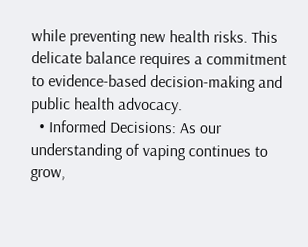while preventing new health risks. This delicate balance requires a commitment to evidence-based decision-making and public health advocacy.
  • Informed Decisions: As our understanding of vaping continues to grow,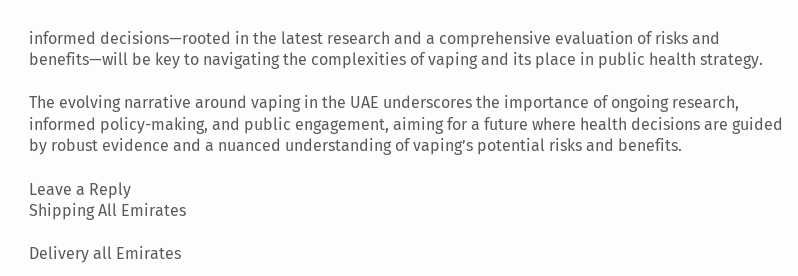informed decisions—rooted in the latest research and a comprehensive evaluation of risks and benefits—will be key to navigating the complexities of vaping and its place in public health strategy.

The evolving narrative around vaping in the UAE underscores the importance of ongoing research, informed policy-making, and public engagement, aiming for a future where health decisions are guided by robust evidence and a nuanced understanding of vaping’s potential risks and benefits.

Leave a Reply
Shipping All Emirates

Delivery all Emirates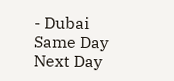- Dubai Same Day Next Day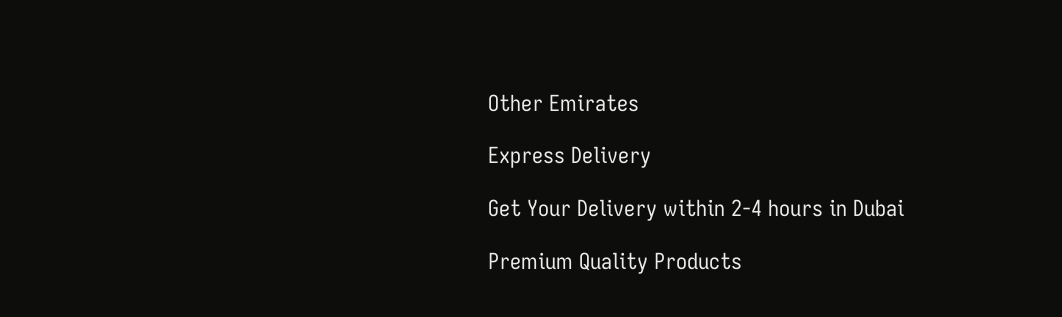Other Emirates

Express Delivery

Get Your Delivery within 2-4 hours in Dubai

Premium Quality Products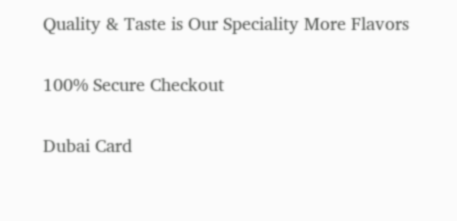Quality & Taste is Our Speciality More Flavors

100% Secure Checkout

Dubai Card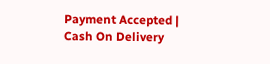Payment Accepted |
Cash On Delivery